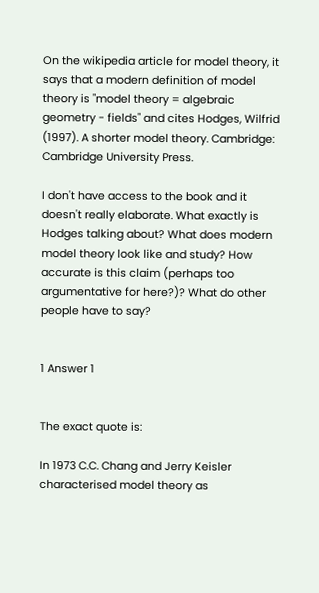On the wikipedia article for model theory, it says that a modern definition of model theory is "model theory = algebraic geometry - fields" and cites Hodges, Wilfrid (1997). A shorter model theory. Cambridge: Cambridge University Press.

I don't have access to the book and it doesn't really elaborate. What exactly is Hodges talking about? What does modern model theory look like and study? How accurate is this claim (perhaps too argumentative for here?)? What do other people have to say?


1 Answer 1


The exact quote is:

In 1973 C.C. Chang and Jerry Keisler characterised model theory as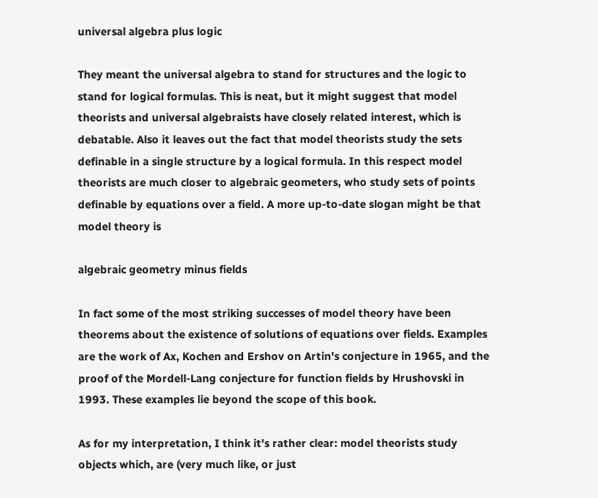universal algebra plus logic

They meant the universal algebra to stand for structures and the logic to stand for logical formulas. This is neat, but it might suggest that model theorists and universal algebraists have closely related interest, which is debatable. Also it leaves out the fact that model theorists study the sets definable in a single structure by a logical formula. In this respect model theorists are much closer to algebraic geometers, who study sets of points definable by equations over a field. A more up-to-date slogan might be that model theory is

algebraic geometry minus fields

In fact some of the most striking successes of model theory have been theorems about the existence of solutions of equations over fields. Examples are the work of Ax, Kochen and Ershov on Artin's conjecture in 1965, and the proof of the Mordell-Lang conjecture for function fields by Hrushovski in 1993. These examples lie beyond the scope of this book.

As for my interpretation, I think it's rather clear: model theorists study objects which, are (very much like, or just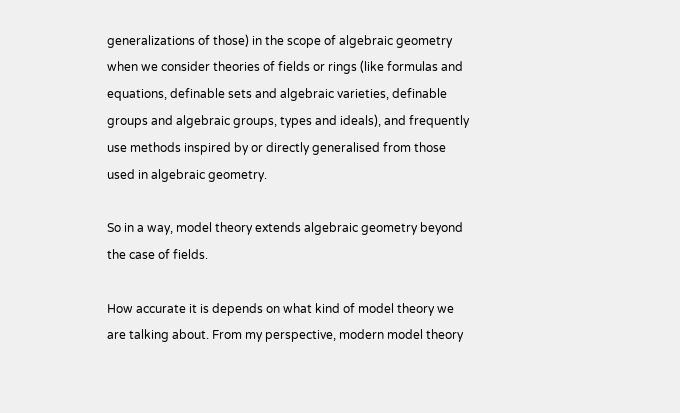generalizations of those) in the scope of algebraic geometry when we consider theories of fields or rings (like formulas and equations, definable sets and algebraic varieties, definable groups and algebraic groups, types and ideals), and frequently use methods inspired by or directly generalised from those used in algebraic geometry.

So in a way, model theory extends algebraic geometry beyond the case of fields.

How accurate it is depends on what kind of model theory we are talking about. From my perspective, modern model theory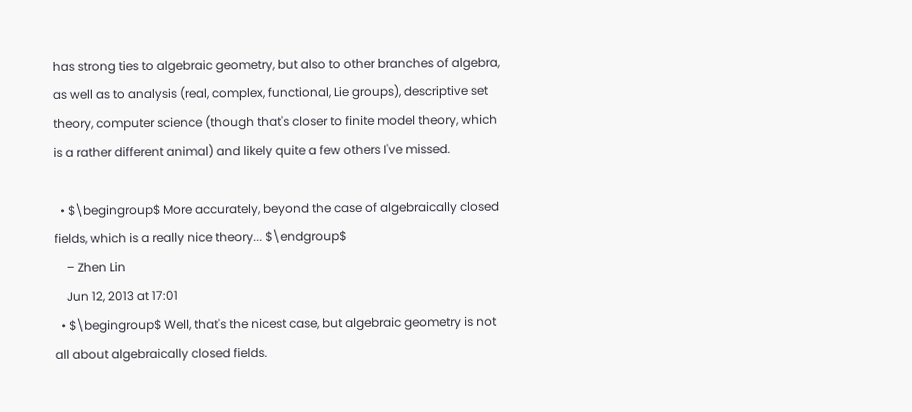has strong ties to algebraic geometry, but also to other branches of algebra, as well as to analysis (real, complex, functional, Lie groups), descriptive set theory, computer science (though that's closer to finite model theory, which is a rather different animal) and likely quite a few others I've missed.

  • $\begingroup$ More accurately, beyond the case of algebraically closed fields, which is a really nice theory... $\endgroup$
    – Zhen Lin
    Jun 12, 2013 at 17:01
  • $\begingroup$ Well, that's the nicest case, but algebraic geometry is not all about algebraically closed fields.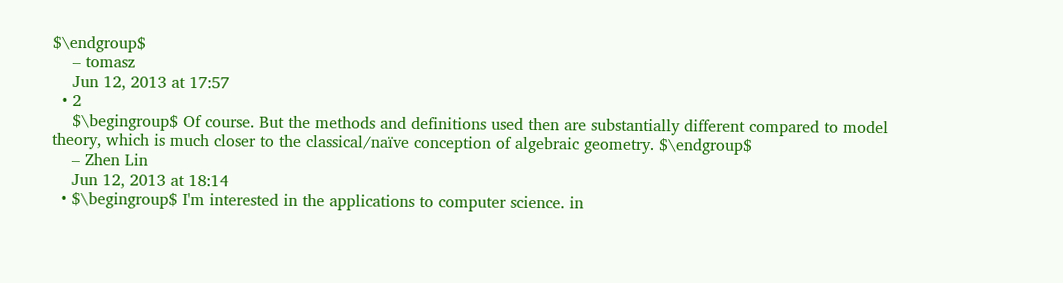$\endgroup$
    – tomasz
    Jun 12, 2013 at 17:57
  • 2
    $\begingroup$ Of course. But the methods and definitions used then are substantially different compared to model theory, which is much closer to the classical/naïve conception of algebraic geometry. $\endgroup$
    – Zhen Lin
    Jun 12, 2013 at 18:14
  • $\begingroup$ I'm interested in the applications to computer science. in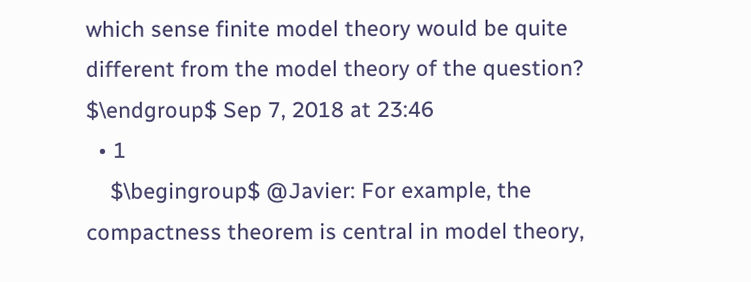which sense finite model theory would be quite different from the model theory of the question? $\endgroup$ Sep 7, 2018 at 23:46
  • 1
    $\begingroup$ @Javier: For example, the compactness theorem is central in model theory,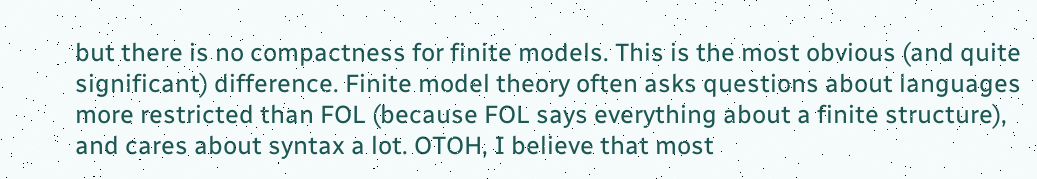but there is no compactness for finite models. This is the most obvious (and quite significant) difference. Finite model theory often asks questions about languages more restricted than FOL (because FOL says everything about a finite structure), and cares about syntax a lot. OTOH, I believe that most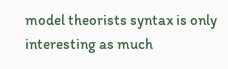model theorists syntax is only interesting as much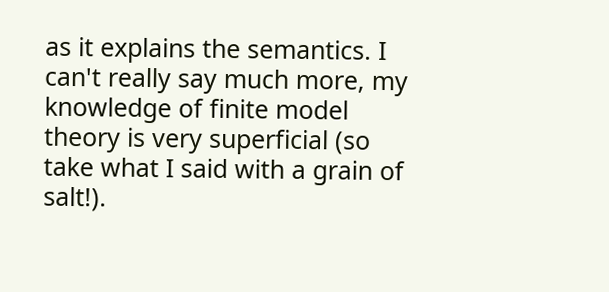as it explains the semantics. I can't really say much more, my knowledge of finite model theory is very superficial (so take what I said with a grain of salt!).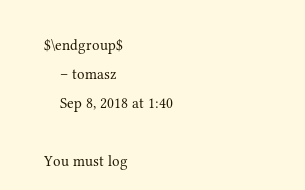$\endgroup$
    – tomasz
    Sep 8, 2018 at 1:40

You must log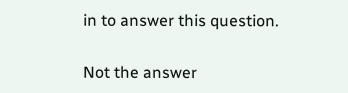in to answer this question.

Not the answer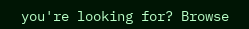you're looking for? Browse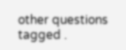other questions tagged .